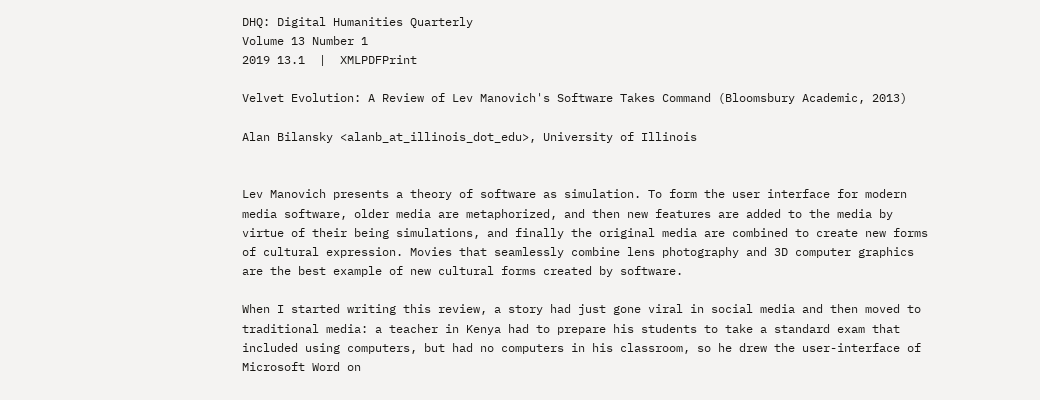DHQ: Digital Humanities Quarterly
Volume 13 Number 1
2019 13.1  |  XMLPDFPrint

Velvet Evolution: A Review of Lev Manovich's Software Takes Command (Bloomsbury Academic, 2013)

Alan Bilansky <alanb_at_illinois_dot_edu>, University of Illinois


Lev Manovich presents a theory of software as simulation. To form the user interface for modern media software, older media are metaphorized, and then new features are added to the media by virtue of their being simulations, and finally the original media are combined to create new forms of cultural expression. Movies that seamlessly combine lens photography and 3D computer graphics are the best example of new cultural forms created by software.

When I started writing this review, a story had just gone viral in social media and then moved to traditional media: a teacher in Kenya had to prepare his students to take a standard exam that included using computers, but had no computers in his classroom, so he drew the user-interface of Microsoft Word on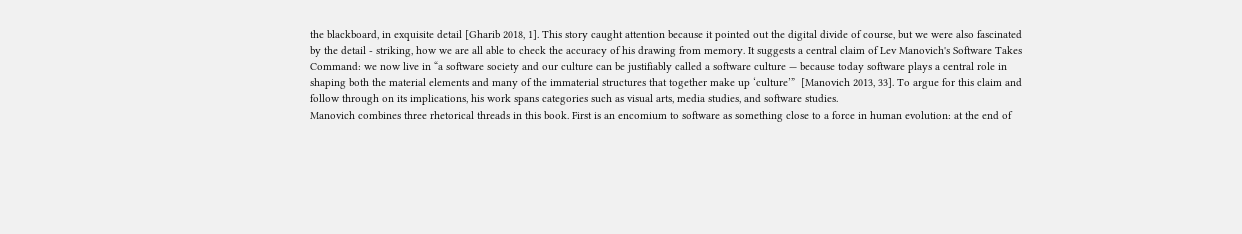the blackboard, in exquisite detail [Gharib 2018, 1]. This story caught attention because it pointed out the digital divide of course, but we were also fascinated by the detail - striking, how we are all able to check the accuracy of his drawing from memory. It suggests a central claim of Lev Manovich's Software Takes Command: we now live in “a software society and our culture can be justifiably called a software culture — because today software plays a central role in shaping both the material elements and many of the immaterial structures that together make up ‘culture’”  [Manovich 2013, 33]. To argue for this claim and follow through on its implications, his work spans categories such as visual arts, media studies, and software studies.
Manovich combines three rhetorical threads in this book. First is an encomium to software as something close to a force in human evolution: at the end of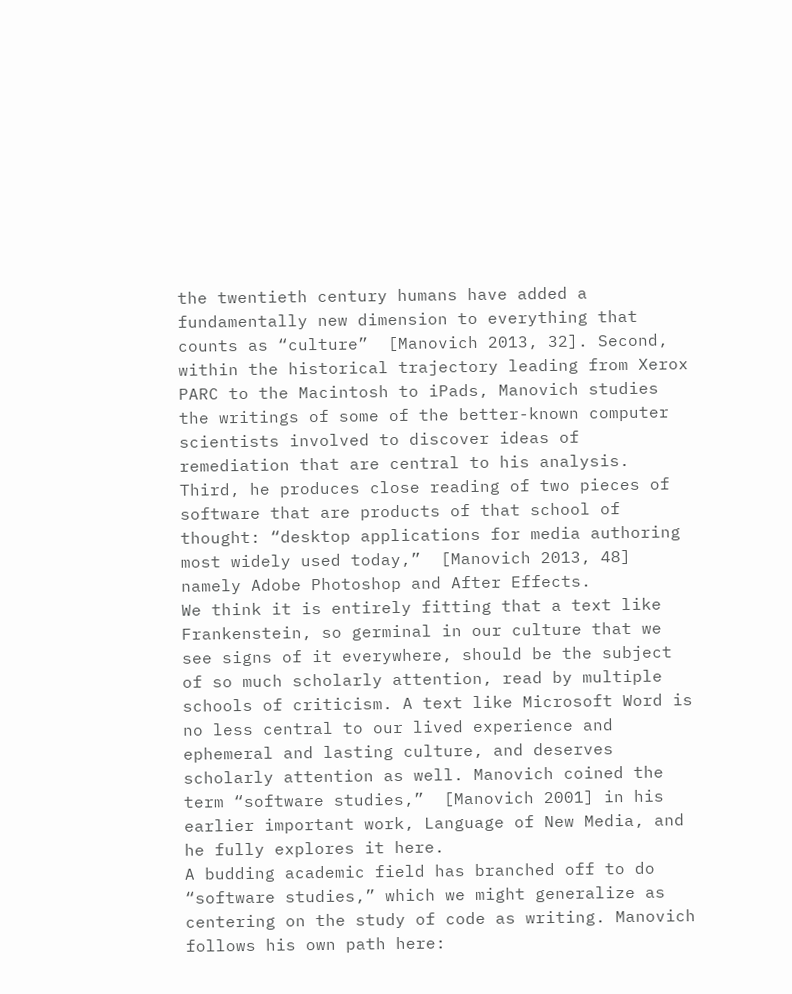the twentieth century humans have added a fundamentally new dimension to everything that counts as “culture”  [Manovich 2013, 32]. Second, within the historical trajectory leading from Xerox PARC to the Macintosh to iPads, Manovich studies the writings of some of the better-known computer scientists involved to discover ideas of remediation that are central to his analysis. Third, he produces close reading of two pieces of software that are products of that school of thought: “desktop applications for media authoring most widely used today,”  [Manovich 2013, 48] namely Adobe Photoshop and After Effects.
We think it is entirely fitting that a text like Frankenstein, so germinal in our culture that we see signs of it everywhere, should be the subject of so much scholarly attention, read by multiple schools of criticism. A text like Microsoft Word is no less central to our lived experience and ephemeral and lasting culture, and deserves scholarly attention as well. Manovich coined the term “software studies,”  [Manovich 2001] in his earlier important work, Language of New Media, and he fully explores it here.
A budding academic field has branched off to do “software studies,” which we might generalize as centering on the study of code as writing. Manovich follows his own path here: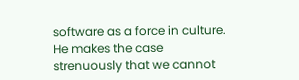software as a force in culture. He makes the case strenuously that we cannot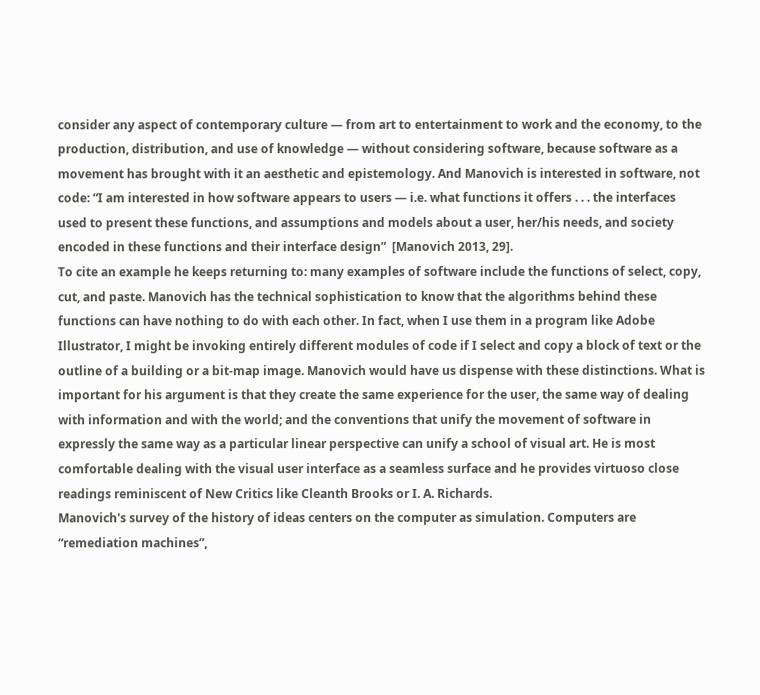consider any aspect of contemporary culture — from art to entertainment to work and the economy, to the production, distribution, and use of knowledge — without considering software, because software as a movement has brought with it an aesthetic and epistemology. And Manovich is interested in software, not code: “I am interested in how software appears to users — i.e. what functions it offers . . . the interfaces used to present these functions, and assumptions and models about a user, her/his needs, and society encoded in these functions and their interface design”  [Manovich 2013, 29].
To cite an example he keeps returning to: many examples of software include the functions of select, copy, cut, and paste. Manovich has the technical sophistication to know that the algorithms behind these functions can have nothing to do with each other. In fact, when I use them in a program like Adobe Illustrator, I might be invoking entirely different modules of code if I select and copy a block of text or the outline of a building or a bit-map image. Manovich would have us dispense with these distinctions. What is important for his argument is that they create the same experience for the user, the same way of dealing with information and with the world; and the conventions that unify the movement of software in expressly the same way as a particular linear perspective can unify a school of visual art. He is most comfortable dealing with the visual user interface as a seamless surface and he provides virtuoso close readings reminiscent of New Critics like Cleanth Brooks or I. A. Richards.
Manovich's survey of the history of ideas centers on the computer as simulation. Computers are “remediation machines”,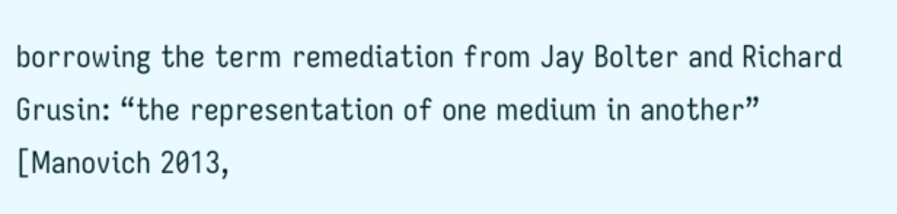borrowing the term remediation from Jay Bolter and Richard Grusin: “the representation of one medium in another”  [Manovich 2013,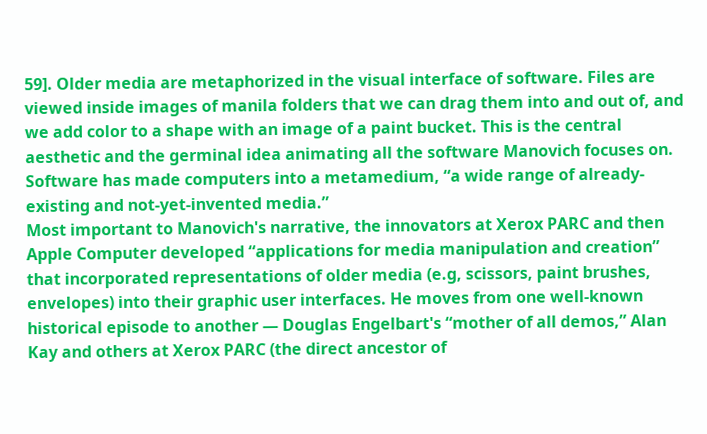59]. Older media are metaphorized in the visual interface of software. Files are viewed inside images of manila folders that we can drag them into and out of, and we add color to a shape with an image of a paint bucket. This is the central aesthetic and the germinal idea animating all the software Manovich focuses on. Software has made computers into a metamedium, “a wide range of already-existing and not-yet-invented media.”
Most important to Manovich's narrative, the innovators at Xerox PARC and then Apple Computer developed “applications for media manipulation and creation” that incorporated representations of older media (e.g, scissors, paint brushes, envelopes) into their graphic user interfaces. He moves from one well-known historical episode to another — Douglas Engelbart's “mother of all demos,” Alan Kay and others at Xerox PARC (the direct ancestor of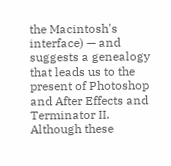the Macintosh's interface) — and suggests a genealogy that leads us to the present of Photoshop and After Effects and Terminator II. Although these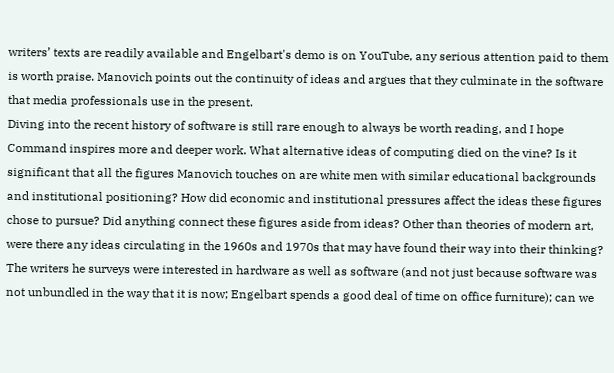writers’ texts are readily available and Engelbart's demo is on YouTube, any serious attention paid to them is worth praise. Manovich points out the continuity of ideas and argues that they culminate in the software that media professionals use in the present.
Diving into the recent history of software is still rare enough to always be worth reading, and I hope Command inspires more and deeper work. What alternative ideas of computing died on the vine? Is it significant that all the figures Manovich touches on are white men with similar educational backgrounds and institutional positioning? How did economic and institutional pressures affect the ideas these figures chose to pursue? Did anything connect these figures aside from ideas? Other than theories of modern art, were there any ideas circulating in the 1960s and 1970s that may have found their way into their thinking? The writers he surveys were interested in hardware as well as software (and not just because software was not unbundled in the way that it is now; Engelbart spends a good deal of time on office furniture); can we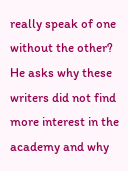really speak of one without the other? He asks why these writers did not find more interest in the academy and why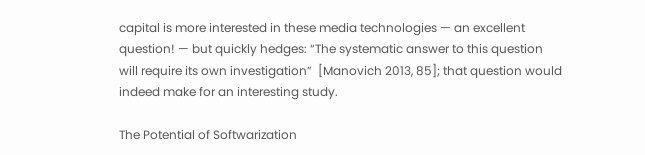capital is more interested in these media technologies — an excellent question! — but quickly hedges: “The systematic answer to this question will require its own investigation”  [Manovich 2013, 85]; that question would indeed make for an interesting study.

The Potential of Softwarization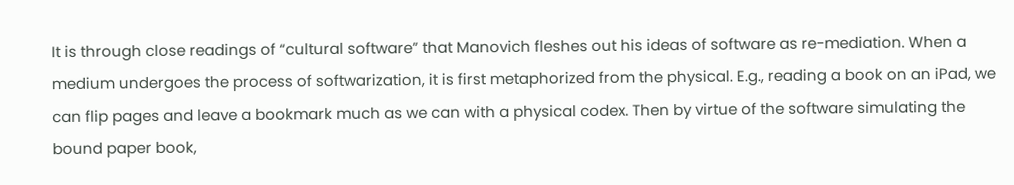It is through close readings of “cultural software” that Manovich fleshes out his ideas of software as re-mediation. When a medium undergoes the process of softwarization, it is first metaphorized from the physical. E.g., reading a book on an iPad, we can flip pages and leave a bookmark much as we can with a physical codex. Then by virtue of the software simulating the bound paper book,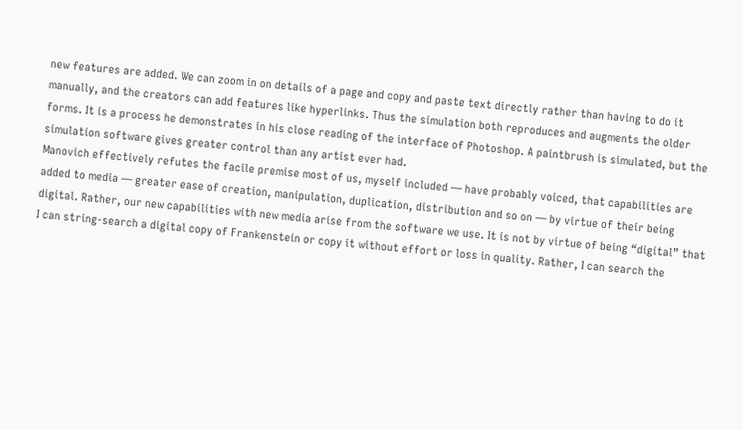new features are added. We can zoom in on details of a page and copy and paste text directly rather than having to do it manually, and the creators can add features like hyperlinks. Thus the simulation both reproduces and augments the older forms. It is a process he demonstrates in his close reading of the interface of Photoshop. A paintbrush is simulated, but the simulation software gives greater control than any artist ever had.
Manovich effectively refutes the facile premise most of us, myself included — have probably voiced, that capabilities are added to media — greater ease of creation, manipulation, duplication, distribution and so on — by virtue of their being digital. Rather, our new capabilities with new media arise from the software we use. It is not by virtue of being “digital” that I can string-search a digital copy of Frankenstein or copy it without effort or loss in quality. Rather, I can search the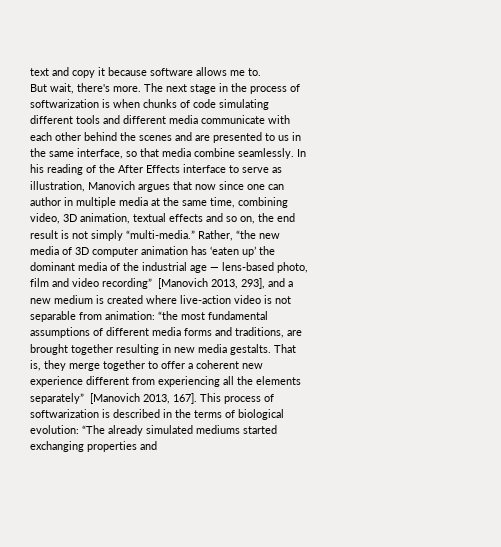text and copy it because software allows me to.
But wait, there's more. The next stage in the process of softwarization is when chunks of code simulating different tools and different media communicate with each other behind the scenes and are presented to us in the same interface, so that media combine seamlessly. In his reading of the After Effects interface to serve as illustration, Manovich argues that now since one can author in multiple media at the same time, combining video, 3D animation, textual effects and so on, the end result is not simply “multi-media.” Rather, “the new media of 3D computer animation has ‘eaten up’ the dominant media of the industrial age — lens-based photo, film and video recording”  [Manovich 2013, 293], and a new medium is created where live-action video is not separable from animation: “the most fundamental assumptions of different media forms and traditions, are brought together resulting in new media gestalts. That is, they merge together to offer a coherent new experience different from experiencing all the elements separately”  [Manovich 2013, 167]. This process of softwarization is described in the terms of biological evolution: “The already simulated mediums started exchanging properties and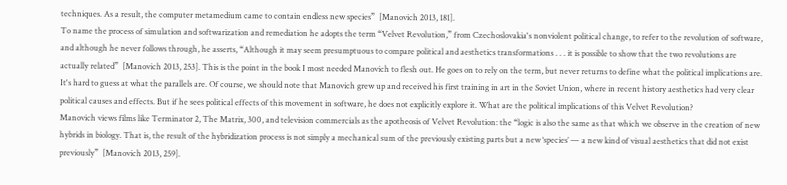techniques. As a result, the computer metamedium came to contain endless new species”  [Manovich 2013, 181].
To name the process of simulation and softwarization and remediation he adopts the term “Velvet Revolution,” from Czechoslovakia's nonviolent political change, to refer to the revolution of software, and although he never follows through, he asserts, “Although it may seem presumptuous to compare political and aesthetics transformations . . . it is possible to show that the two revolutions are actually related”  [Manovich 2013, 253]. This is the point in the book I most needed Manovich to flesh out. He goes on to rely on the term, but never returns to define what the political implications are. It's hard to guess at what the parallels are. Of course, we should note that Manovich grew up and received his first training in art in the Soviet Union, where in recent history aesthetics had very clear political causes and effects. But if he sees political effects of this movement in software, he does not explicitly explore it. What are the political implications of this Velvet Revolution?
Manovich views films like Terminator 2, The Matrix, 300, and television commercials as the apotheosis of Velvet Revolution: the “logic is also the same as that which we observe in the creation of new hybrids in biology. That is, the result of the hybridization process is not simply a mechanical sum of the previously existing parts but a new ‘species’ — a new kind of visual aesthetics that did not exist previously”  [Manovich 2013, 259].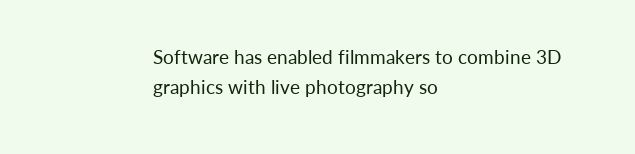Software has enabled filmmakers to combine 3D graphics with live photography so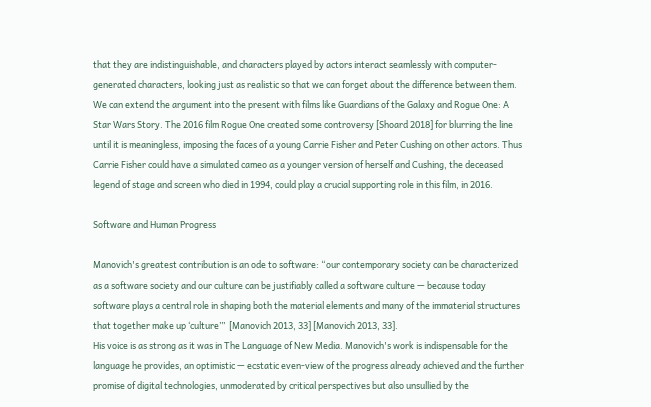that they are indistinguishable, and characters played by actors interact seamlessly with computer-generated characters, looking just as realistic so that we can forget about the difference between them. We can extend the argument into the present with films like Guardians of the Galaxy and Rogue One: A Star Wars Story. The 2016 film Rogue One created some controversy [Shoard 2018] for blurring the line until it is meaningless, imposing the faces of a young Carrie Fisher and Peter Cushing on other actors. Thus Carrie Fisher could have a simulated cameo as a younger version of herself and Cushing, the deceased legend of stage and screen who died in 1994, could play a crucial supporting role in this film, in 2016.

Software and Human Progress

Manovich's greatest contribution is an ode to software: “our contemporary society can be characterized as a software society and our culture can be justifiably called a software culture — because today software plays a central role in shaping both the material elements and many of the immaterial structures that together make up ‘culture’”  [Manovich 2013, 33] [Manovich 2013, 33].
His voice is as strong as it was in The Language of New Media. Manovich's work is indispensable for the language he provides, an optimistic — ecstatic even-view of the progress already achieved and the further promise of digital technologies, unmoderated by critical perspectives but also unsullied by the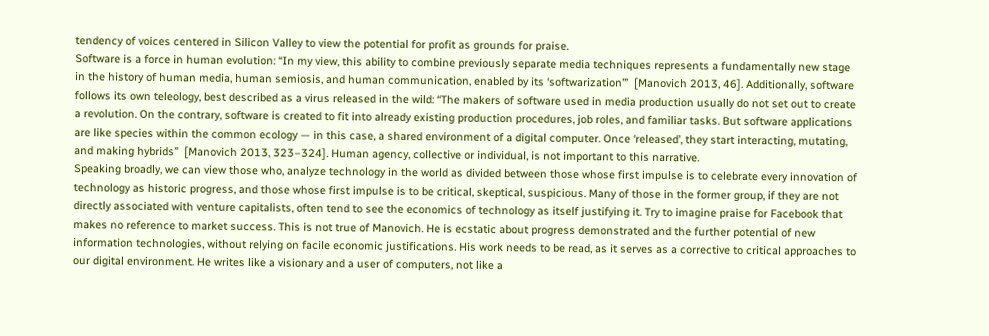tendency of voices centered in Silicon Valley to view the potential for profit as grounds for praise.
Software is a force in human evolution: “In my view, this ability to combine previously separate media techniques represents a fundamentally new stage in the history of human media, human semiosis, and human communication, enabled by its ‘softwarization’”  [Manovich 2013, 46]. Additionally, software follows its own teleology, best described as a virus released in the wild: “The makers of software used in media production usually do not set out to create a revolution. On the contrary, software is created to fit into already existing production procedures, job roles, and familiar tasks. But software applications are like species within the common ecology — in this case, a shared environment of a digital computer. Once ‘released’, they start interacting, mutating, and making hybrids”  [Manovich 2013, 323–324]. Human agency, collective or individual, is not important to this narrative.
Speaking broadly, we can view those who, analyze technology in the world as divided between those whose first impulse is to celebrate every innovation of technology as historic progress, and those whose first impulse is to be critical, skeptical, suspicious. Many of those in the former group, if they are not directly associated with venture capitalists, often tend to see the economics of technology as itself justifying it. Try to imagine praise for Facebook that makes no reference to market success. This is not true of Manovich. He is ecstatic about progress demonstrated and the further potential of new information technologies, without relying on facile economic justifications. His work needs to be read, as it serves as a corrective to critical approaches to our digital environment. He writes like a visionary and a user of computers, not like a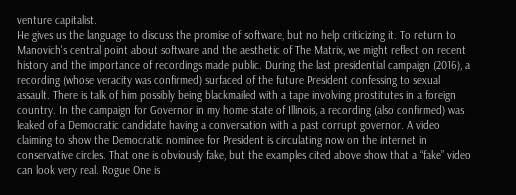venture capitalist.
He gives us the language to discuss the promise of software, but no help criticizing it. To return to Manovich's central point about software and the aesthetic of The Matrix, we might reflect on recent history and the importance of recordings made public. During the last presidential campaign (2016), a recording (whose veracity was confirmed) surfaced of the future President confessing to sexual assault. There is talk of him possibly being blackmailed with a tape involving prostitutes in a foreign country. In the campaign for Governor in my home state of Illinois, a recording (also confirmed) was leaked of a Democratic candidate having a conversation with a past corrupt governor. A video claiming to show the Democratic nominee for President is circulating now on the internet in conservative circles. That one is obviously fake, but the examples cited above show that a “fake” video can look very real. Rogue One is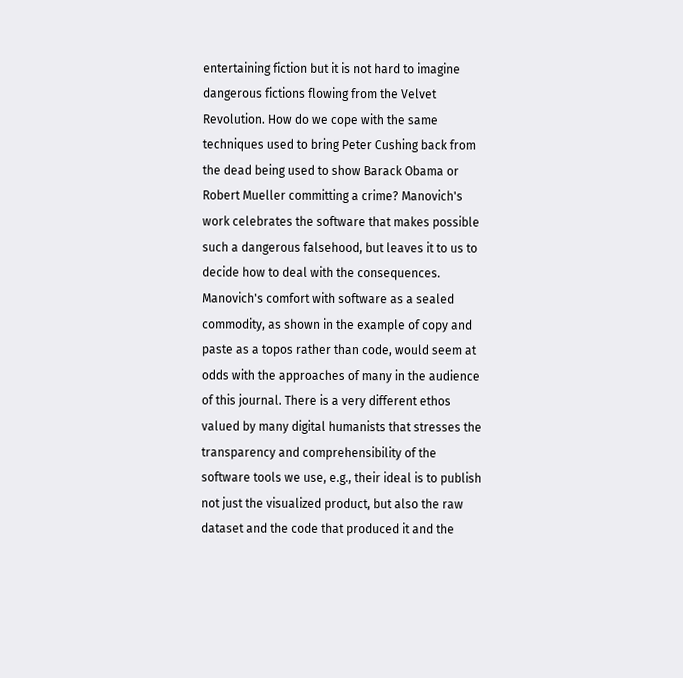entertaining fiction but it is not hard to imagine dangerous fictions flowing from the Velvet Revolution. How do we cope with the same techniques used to bring Peter Cushing back from the dead being used to show Barack Obama or Robert Mueller committing a crime? Manovich's work celebrates the software that makes possible such a dangerous falsehood, but leaves it to us to decide how to deal with the consequences.
Manovich's comfort with software as a sealed commodity, as shown in the example of copy and paste as a topos rather than code, would seem at odds with the approaches of many in the audience of this journal. There is a very different ethos valued by many digital humanists that stresses the transparency and comprehensibility of the software tools we use, e.g., their ideal is to publish not just the visualized product, but also the raw dataset and the code that produced it and the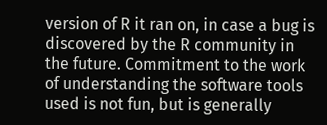version of R it ran on, in case a bug is discovered by the R community in the future. Commitment to the work of understanding the software tools used is not fun, but is generally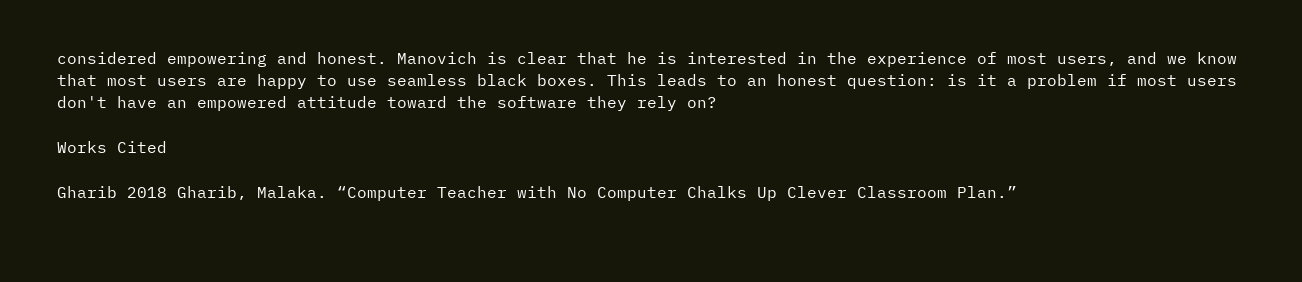considered empowering and honest. Manovich is clear that he is interested in the experience of most users, and we know that most users are happy to use seamless black boxes. This leads to an honest question: is it a problem if most users don't have an empowered attitude toward the software they rely on?

Works Cited

Gharib 2018 Gharib, Malaka. “Computer Teacher with No Computer Chalks Up Clever Classroom Plan.”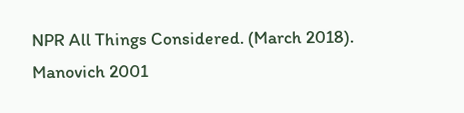NPR All Things Considered. (March 2018).
Manovich 2001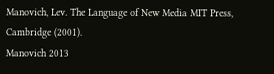Manovich, Lev. The Language of New Media MIT Press, Cambridge (2001).
Manovich 2013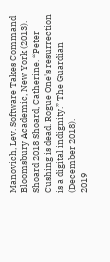Manovich, Lev. Software Takes Command Bloomsbury Academic, New York (2013).
Shoard 2018 Shoard, Catherine. “Peter Cushing is dead. Rogue One's resurrection is a digital indignity.” The Guardian (December 2018).
2019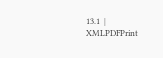13.1  |  XMLPDFPrint